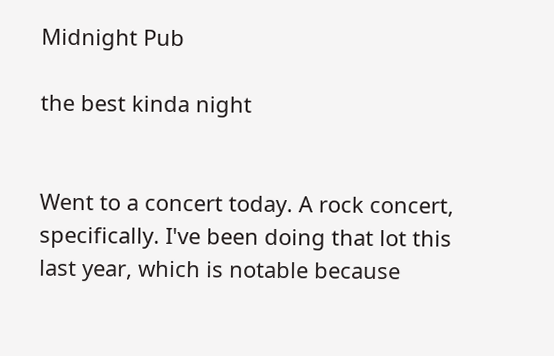Midnight Pub

the best kinda night


Went to a concert today. A rock concert, specifically. I've been doing that lot this last year, which is notable because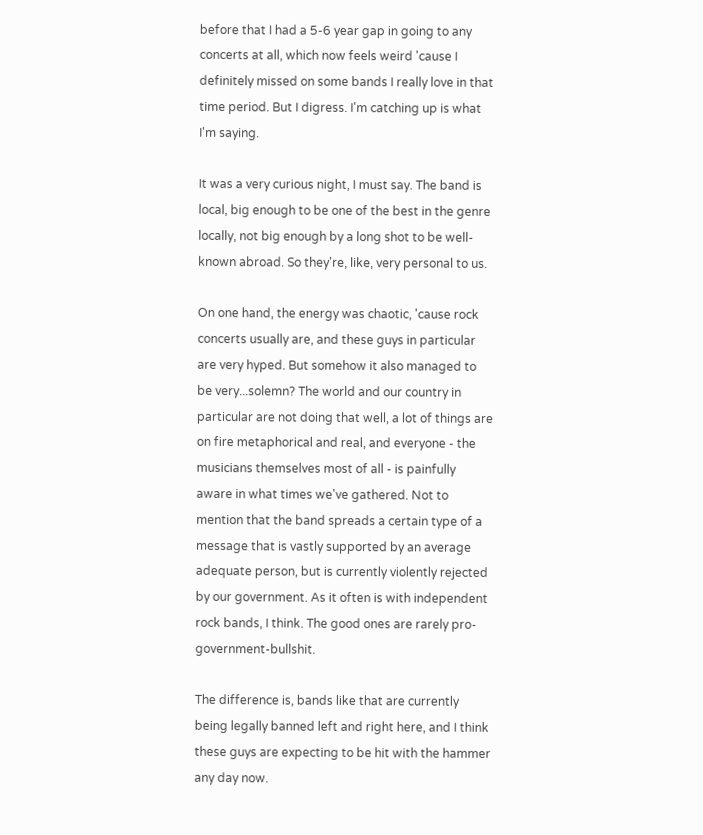before that I had a 5-6 year gap in going to any concerts at all, which now feels weird 'cause I definitely missed on some bands I really love in that time period. But I digress. I'm catching up is what I'm saying.

It was a very curious night, I must say. The band is local, big enough to be one of the best in the genre locally, not big enough by a long shot to be well-known abroad. So they're, like, very personal to us.

On one hand, the energy was chaotic, 'cause rock concerts usually are, and these guys in particular are very hyped. But somehow it also managed to be very...solemn? The world and our country in particular are not doing that well, a lot of things are on fire metaphorical and real, and everyone - the musicians themselves most of all - is painfully aware in what times we've gathered. Not to mention that the band spreads a certain type of a message that is vastly supported by an average adequate person, but is currently violently rejected by our government. As it often is with independent rock bands, I think. The good ones are rarely pro-government-bullshit.

The difference is, bands like that are currently being legally banned left and right here, and I think these guys are expecting to be hit with the hammer any day now.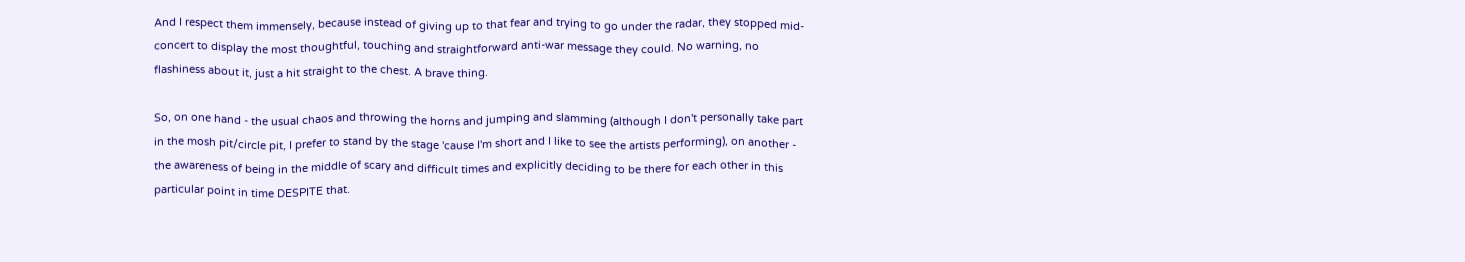And I respect them immensely, because instead of giving up to that fear and trying to go under the radar, they stopped mid-concert to display the most thoughtful, touching and straightforward anti-war message they could. No warning, no flashiness about it, just a hit straight to the chest. A brave thing.

So, on one hand - the usual chaos and throwing the horns and jumping and slamming (although I don't personally take part in the mosh pit/circle pit, I prefer to stand by the stage 'cause I'm short and I like to see the artists performing), on another - the awareness of being in the middle of scary and difficult times and explicitly deciding to be there for each other in this particular point in time DESPITE that.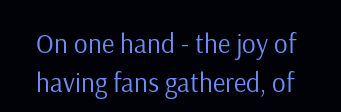On one hand - the joy of having fans gathered, of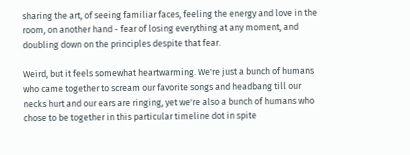sharing the art, of seeing familiar faces, feeling the energy and love in the room, on another hand - fear of losing everything at any moment, and doubling down on the principles despite that fear.

Weird, but it feels somewhat heartwarming. We're just a bunch of humans who came together to scream our favorite songs and headbang till our necks hurt and our ears are ringing, yet we're also a bunch of humans who chose to be together in this particular timeline dot in spite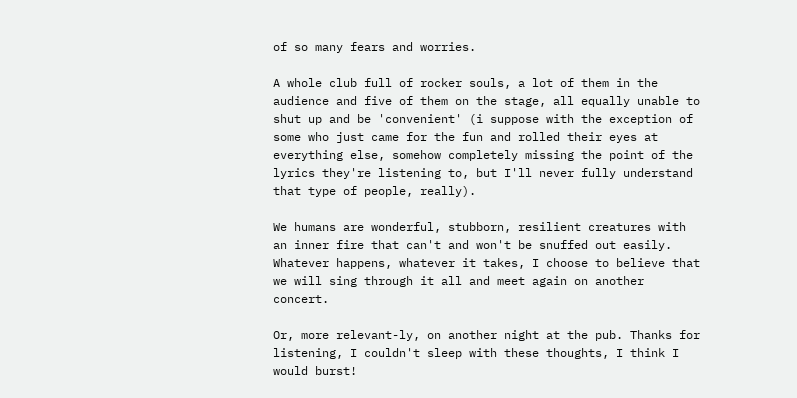of so many fears and worries.

A whole club full of rocker souls, a lot of them in the audience and five of them on the stage, all equally unable to shut up and be 'convenient' (i suppose with the exception of some who just came for the fun and rolled their eyes at everything else, somehow completely missing the point of the lyrics they're listening to, but I'll never fully understand that type of people, really).

We humans are wonderful, stubborn, resilient creatures with an inner fire that can't and won't be snuffed out easily. Whatever happens, whatever it takes, I choose to believe that we will sing through it all and meet again on another concert.

Or, more relevant-ly, on another night at the pub. Thanks for listening, I couldn't sleep with these thoughts, I think I would burst!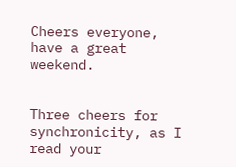Cheers everyone, have a great weekend.


Three cheers for synchronicity, as I read your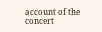account of the concert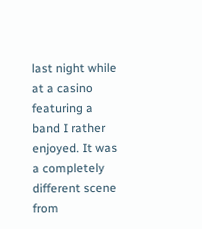last night while at a casino featuring a band I rather enjoyed. It was a completely different scene from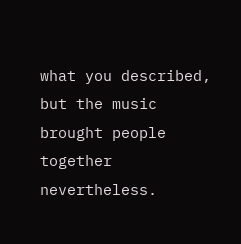what you described, but the music brought people together nevertheless.